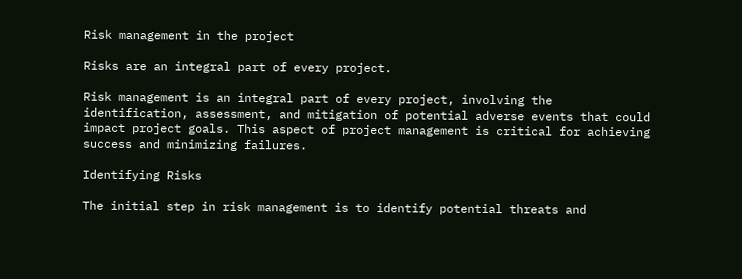Risk management in the project

Risks are an integral part of every project.

Risk management is an integral part of every project, involving the identification, assessment, and mitigation of potential adverse events that could impact project goals. This aspect of project management is critical for achieving success and minimizing failures.

Identifying Risks

The initial step in risk management is to identify potential threats and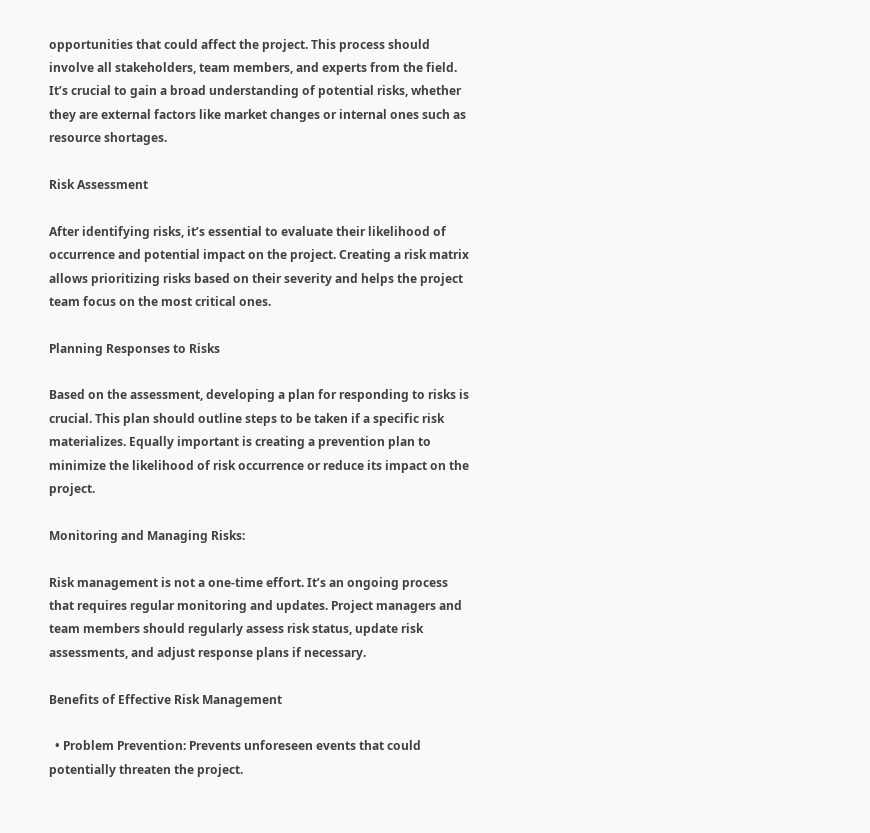opportunities that could affect the project. This process should involve all stakeholders, team members, and experts from the field. It’s crucial to gain a broad understanding of potential risks, whether they are external factors like market changes or internal ones such as resource shortages.

Risk Assessment

After identifying risks, it’s essential to evaluate their likelihood of occurrence and potential impact on the project. Creating a risk matrix allows prioritizing risks based on their severity and helps the project team focus on the most critical ones.

Planning Responses to Risks

Based on the assessment, developing a plan for responding to risks is crucial. This plan should outline steps to be taken if a specific risk materializes. Equally important is creating a prevention plan to minimize the likelihood of risk occurrence or reduce its impact on the project.

Monitoring and Managing Risks:

Risk management is not a one-time effort. It’s an ongoing process that requires regular monitoring and updates. Project managers and team members should regularly assess risk status, update risk assessments, and adjust response plans if necessary.

Benefits of Effective Risk Management

  • Problem Prevention: Prevents unforeseen events that could potentially threaten the project.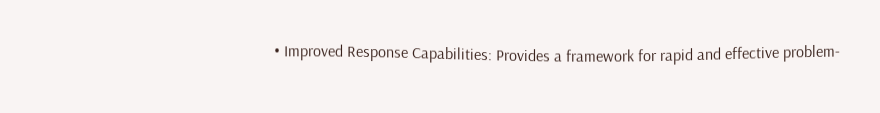• Improved Response Capabilities: Provides a framework for rapid and effective problem-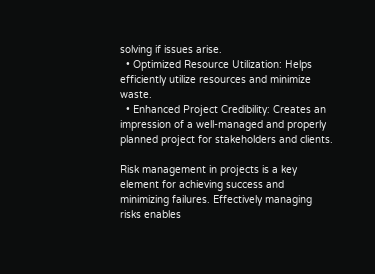solving if issues arise.
  • Optimized Resource Utilization: Helps efficiently utilize resources and minimize waste.
  • Enhanced Project Credibility: Creates an impression of a well-managed and properly planned project for stakeholders and clients.

Risk management in projects is a key element for achieving success and minimizing failures. Effectively managing risks enables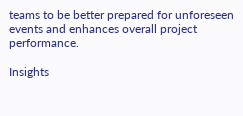teams to be better prepared for unforeseen events and enhances overall project performance.

Insights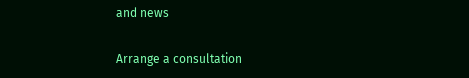and news

Arrange a consultation